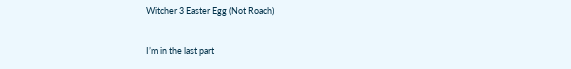Witcher 3 Easter Egg (Not Roach)

I’m in the last part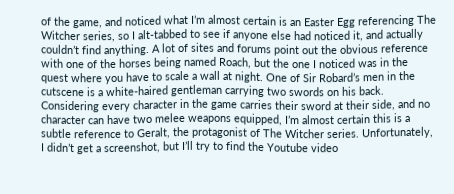of the game, and noticed what I’m almost certain is an Easter Egg referencing The Witcher series, so I alt-tabbed to see if anyone else had noticed it, and actually couldn’t find anything. A lot of sites and forums point out the obvious reference with one of the horses being named Roach, but the one I noticed was in the quest where you have to scale a wall at night. One of Sir Robard’s men in the cutscene is a white-haired gentleman carrying two swords on his back. Considering every character in the game carries their sword at their side, and no character can have two melee weapons equipped, I’m almost certain this is a subtle reference to Geralt, the protagonist of The Witcher series. Unfortunately, I didn’t get a screenshot, but I’ll try to find the Youtube video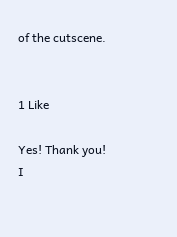of the cutscene.


1 Like

Yes! Thank you! I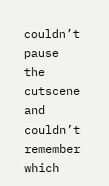couldn’t pause the cutscene and couldn’t remember which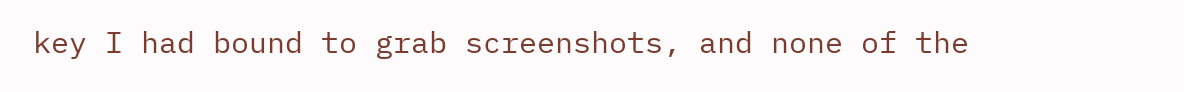key I had bound to grab screenshots, and none of the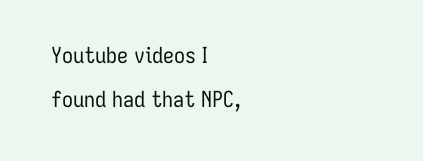Youtube videos I found had that NPC,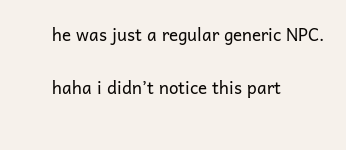he was just a regular generic NPC.

haha i didn’t notice this part